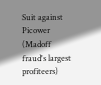Suit against Picower (Madoff fraud's largest profiteers)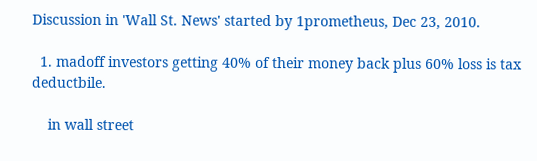Discussion in 'Wall St. News' started by 1prometheus, Dec 23, 2010.

  1. madoff investors getting 40% of their money back plus 60% loss is tax deductbile.

    in wall street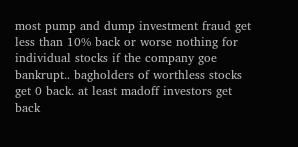most pump and dump investment fraud get less than 10% back or worse nothing for individual stocks if the company goe bankrupt.. bagholders of worthless stocks get 0 back. at least madoff investors get back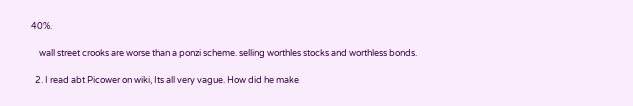40%.

    wall street crooks are worse than a ponzi scheme. selling worthles stocks and worthless bonds.

  2. I read abt Picower on wiki, Its all very vague. How did he make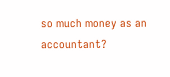so much money as an accountant?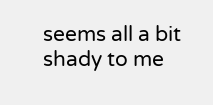seems all a bit shady to me